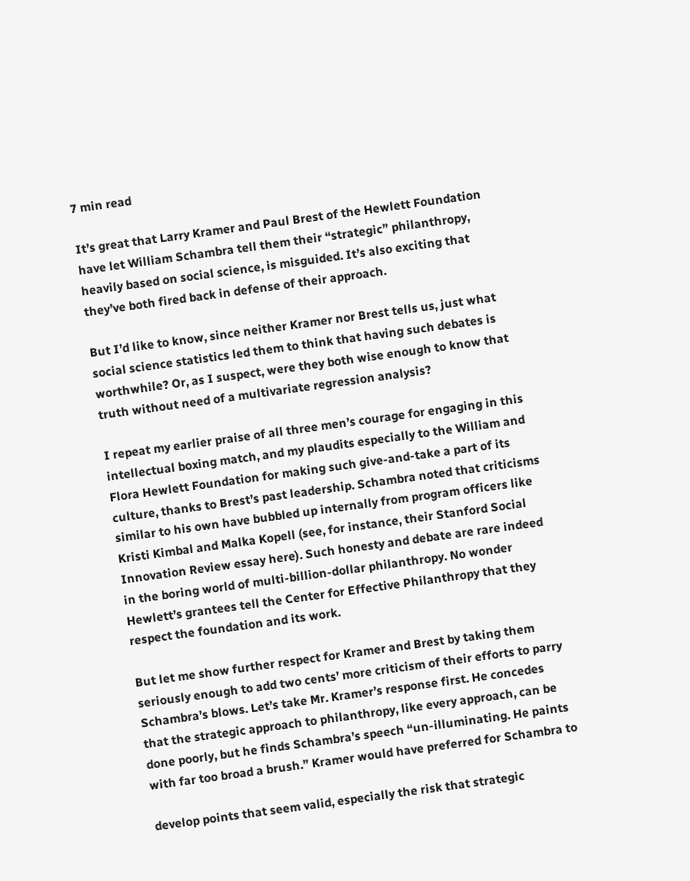7 min read

It’s great that Larry Kramer and Paul Brest of the Hewlett Foundation have let William Schambra tell them their “strategic” philanthropy, heavily based on social science, is misguided. It’s also exciting that they’ve both fired back in defense of their approach.

But I’d like to know, since neither Kramer nor Brest tells us, just what social science statistics led them to think that having such debates is worthwhile? Or, as I suspect, were they both wise enough to know that truth without need of a multivariate regression analysis?

I repeat my earlier praise of all three men’s courage for engaging in this intellectual boxing match, and my plaudits especially to the William and Flora Hewlett Foundation for making such give-and-take a part of its culture, thanks to Brest’s past leadership. Schambra noted that criticisms similar to his own have bubbled up internally from program officers like Kristi Kimbal and Malka Kopell (see, for instance, their Stanford Social Innovation Review essay here). Such honesty and debate are rare indeed in the boring world of multi-billion-dollar philanthropy. No wonder Hewlett’s grantees tell the Center for Effective Philanthropy that they respect the foundation and its work.

But let me show further respect for Kramer and Brest by taking them seriously enough to add two cents’ more criticism of their efforts to parry Schambra’s blows. Let’s take Mr. Kramer’s response first. He concedes that the strategic approach to philanthropy, like every approach, can be done poorly, but he finds Schambra’s speech “un-illuminating. He paints with far too broad a brush.” Kramer would have preferred for Schambra to

develop points that seem valid, especially the risk that strategic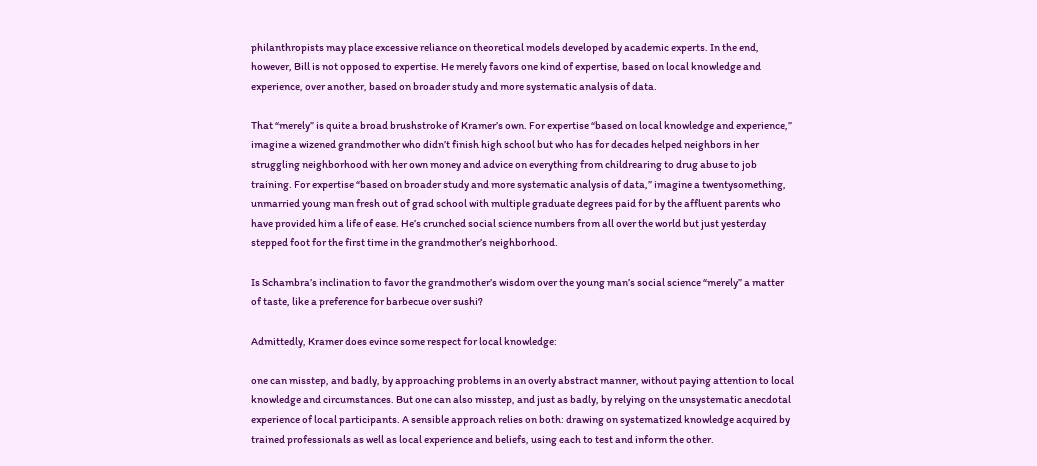philanthropists may place excessive reliance on theoretical models developed by academic experts. In the end, however, Bill is not opposed to expertise. He merely favors one kind of expertise, based on local knowledge and experience, over another, based on broader study and more systematic analysis of data.

That “merely” is quite a broad brushstroke of Kramer’s own. For expertise “based on local knowledge and experience,” imagine a wizened grandmother who didn’t finish high school but who has for decades helped neighbors in her struggling neighborhood with her own money and advice on everything from childrearing to drug abuse to job training. For expertise “based on broader study and more systematic analysis of data,” imagine a twentysomething, unmarried young man fresh out of grad school with multiple graduate degrees paid for by the affluent parents who have provided him a life of ease. He’s crunched social science numbers from all over the world but just yesterday stepped foot for the first time in the grandmother’s neighborhood.

Is Schambra’s inclination to favor the grandmother’s wisdom over the young man’s social science “merely” a matter of taste, like a preference for barbecue over sushi?

Admittedly, Kramer does evince some respect for local knowledge:

one can misstep, and badly, by approaching problems in an overly abstract manner, without paying attention to local knowledge and circumstances. But one can also misstep, and just as badly, by relying on the unsystematic anecdotal experience of local participants. A sensible approach relies on both: drawing on systematized knowledge acquired by trained professionals as well as local experience and beliefs, using each to test and inform the other.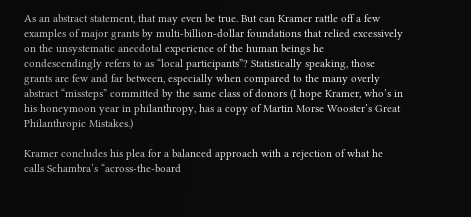As an abstract statement, that may even be true. But can Kramer rattle off a few examples of major grants by multi-billion-dollar foundations that relied excessively on the unsystematic anecdotal experience of the human beings he condescendingly refers to as “local participants”? Statistically speaking, those grants are few and far between, especially when compared to the many overly abstract “missteps” committed by the same class of donors (I hope Kramer, who’s in his honeymoon year in philanthropy, has a copy of Martin Morse Wooster’s Great Philanthropic Mistakes.)

Kramer concludes his plea for a balanced approach with a rejection of what he calls Schambra’s “across-the-board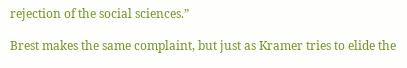rejection of the social sciences.”

Brest makes the same complaint, but just as Kramer tries to elide the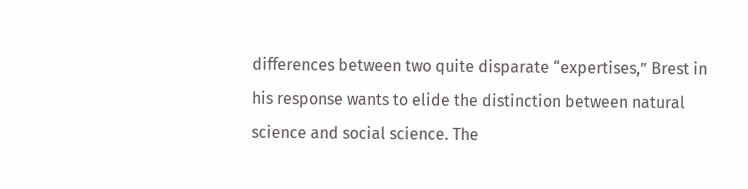differences between two quite disparate “expertises,” Brest in his response wants to elide the distinction between natural science and social science. The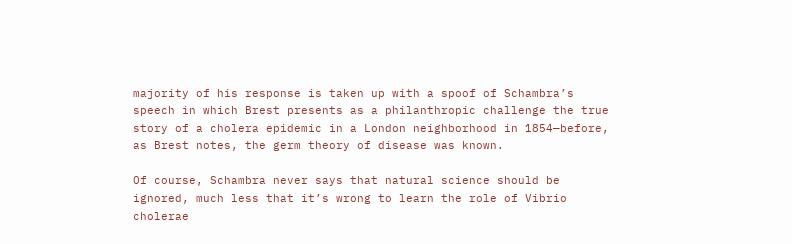majority of his response is taken up with a spoof of Schambra’s speech in which Brest presents as a philanthropic challenge the true story of a cholera epidemic in a London neighborhood in 1854—before, as Brest notes, the germ theory of disease was known.

Of course, Schambra never says that natural science should be ignored, much less that it’s wrong to learn the role of Vibrio cholerae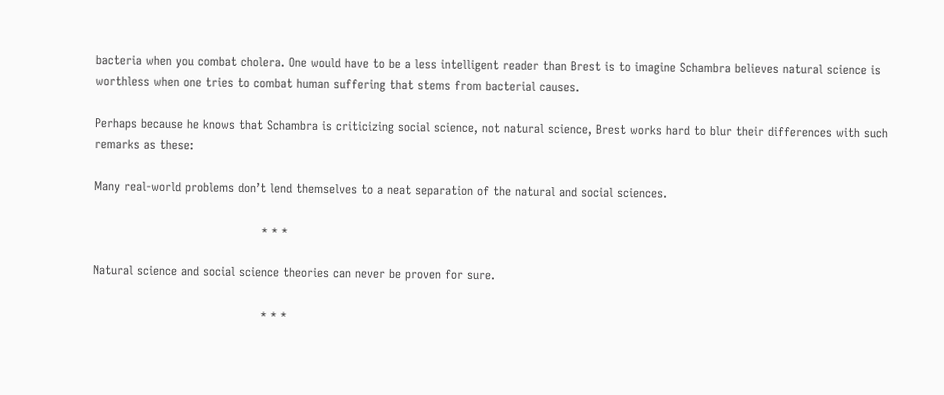bacteria when you combat cholera. One would have to be a less intelligent reader than Brest is to imagine Schambra believes natural science is worthless when one tries to combat human suffering that stems from bacterial causes.

Perhaps because he knows that Schambra is criticizing social science, not natural science, Brest works hard to blur their differences with such remarks as these:

Many real-world problems don’t lend themselves to a neat separation of the natural and social sciences.

                                          * * *

Natural science and social science theories can never be proven for sure.

                                          * * *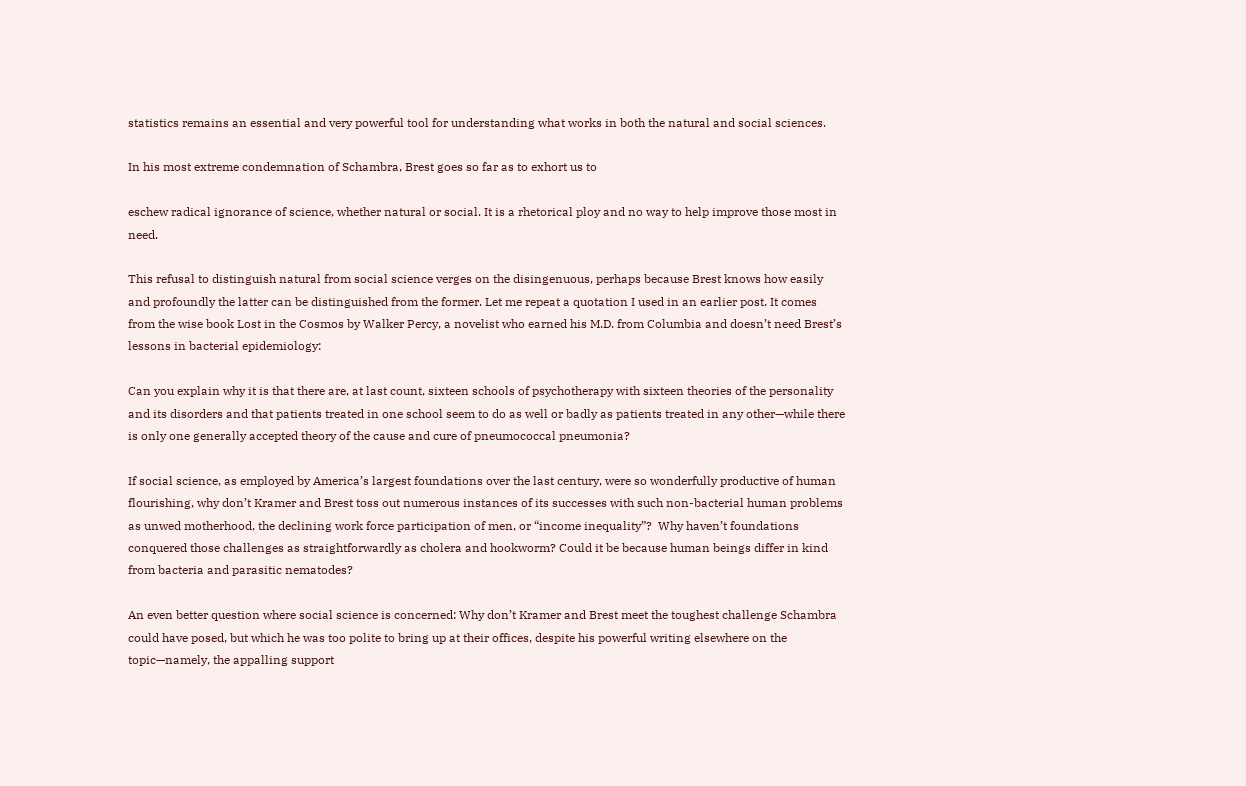statistics remains an essential and very powerful tool for understanding what works in both the natural and social sciences.

In his most extreme condemnation of Schambra, Brest goes so far as to exhort us to

eschew radical ignorance of science, whether natural or social. It is a rhetorical ploy and no way to help improve those most in need.

This refusal to distinguish natural from social science verges on the disingenuous, perhaps because Brest knows how easily and profoundly the latter can be distinguished from the former. Let me repeat a quotation I used in an earlier post. It comes from the wise book Lost in the Cosmos by Walker Percy, a novelist who earned his M.D. from Columbia and doesn’t need Brest’s lessons in bacterial epidemiology:

Can you explain why it is that there are, at last count, sixteen schools of psychotherapy with sixteen theories of the personality and its disorders and that patients treated in one school seem to do as well or badly as patients treated in any other—while there is only one generally accepted theory of the cause and cure of pneumococcal pneumonia?

If social science, as employed by America’s largest foundations over the last century, were so wonderfully productive of human flourishing, why don’t Kramer and Brest toss out numerous instances of its successes with such non-bacterial human problems as unwed motherhood, the declining work force participation of men, or “income inequality”?  Why haven’t foundations conquered those challenges as straightforwardly as cholera and hookworm? Could it be because human beings differ in kind from bacteria and parasitic nematodes?

An even better question where social science is concerned: Why don’t Kramer and Brest meet the toughest challenge Schambra could have posed, but which he was too polite to bring up at their offices, despite his powerful writing elsewhere on the topic—namely, the appalling support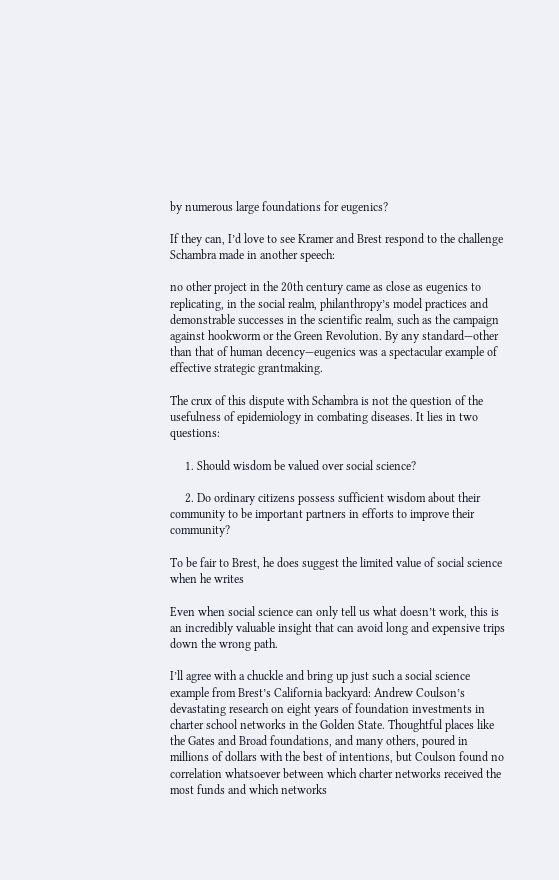by numerous large foundations for eugenics?

If they can, I’d love to see Kramer and Brest respond to the challenge Schambra made in another speech:

no other project in the 20th century came as close as eugenics to replicating, in the social realm, philanthropy’s model practices and demonstrable successes in the scientific realm, such as the campaign against hookworm or the Green Revolution. By any standard—other than that of human decency—eugenics was a spectacular example of effective strategic grantmaking.

The crux of this dispute with Schambra is not the question of the usefulness of epidemiology in combating diseases. It lies in two questions:

     1. Should wisdom be valued over social science?

     2. Do ordinary citizens possess sufficient wisdom about their community to be important partners in efforts to improve their community?

To be fair to Brest, he does suggest the limited value of social science when he writes

Even when social science can only tell us what doesn’t work, this is an incredibly valuable insight that can avoid long and expensive trips down the wrong path.

I’ll agree with a chuckle and bring up just such a social science example from Brest’s California backyard: Andrew Coulson’s devastating research on eight years of foundation investments in charter school networks in the Golden State. Thoughtful places like the Gates and Broad foundations, and many others, poured in millions of dollars with the best of intentions, but Coulson found no correlation whatsoever between which charter networks received the most funds and which networks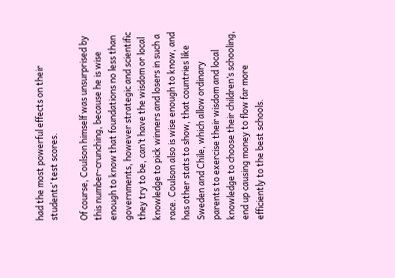had the most powerful effects on their students’ test scores.

Of course, Coulson himself was unsurprised by this number-crunching, because he is wise enough to know that foundations no less than governments, however strategic and scientific they try to be, can’t have the wisdom or local knowledge to pick winners and losers in such a race. Coulson also is wise enough to know, and has other stats to show, that countries like Sweden and Chile, which allow ordinary parents to exercise their wisdom and local knowledge to choose their children’s schooling, end up causing money to flow far more efficiently to the best schools.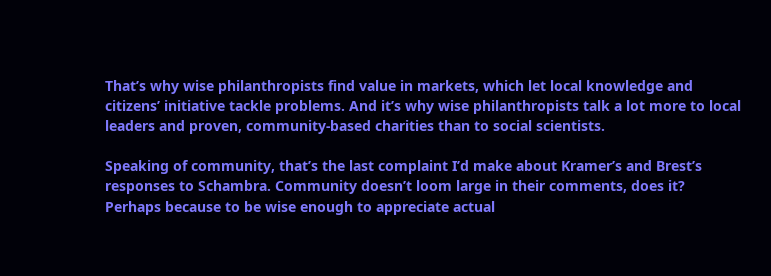That’s why wise philanthropists find value in markets, which let local knowledge and citizens’ initiative tackle problems. And it’s why wise philanthropists talk a lot more to local leaders and proven, community-based charities than to social scientists.

Speaking of community, that’s the last complaint I’d make about Kramer’s and Brest’s responses to Schambra. Community doesn’t loom large in their comments, does it? Perhaps because to be wise enough to appreciate actual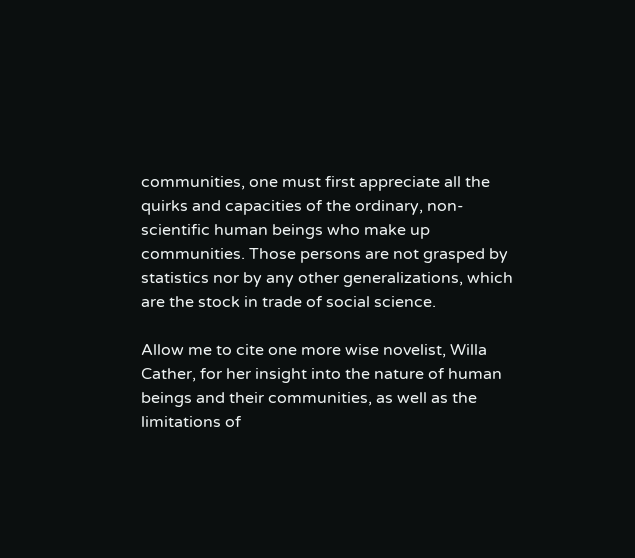communities, one must first appreciate all the quirks and capacities of the ordinary, non-scientific human beings who make up communities. Those persons are not grasped by statistics nor by any other generalizations, which are the stock in trade of social science.

Allow me to cite one more wise novelist, Willa Cather, for her insight into the nature of human beings and their communities, as well as the limitations of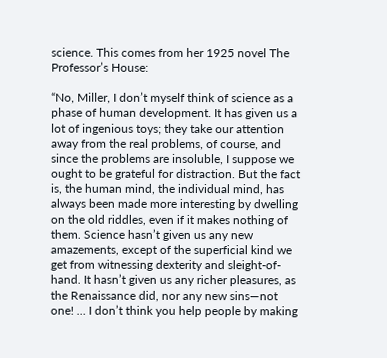science. This comes from her 1925 novel The Professor’s House:

“No, Miller, I don’t myself think of science as a phase of human development. It has given us a lot of ingenious toys; they take our attention away from the real problems, of course, and since the problems are insoluble, I suppose we ought to be grateful for distraction. But the fact is, the human mind, the individual mind, has always been made more interesting by dwelling on the old riddles, even if it makes nothing of them. Science hasn’t given us any new amazements, except of the superficial kind we get from witnessing dexterity and sleight-of-hand. It hasn’t given us any richer pleasures, as the Renaissance did, nor any new sins—not one! … I don’t think you help people by making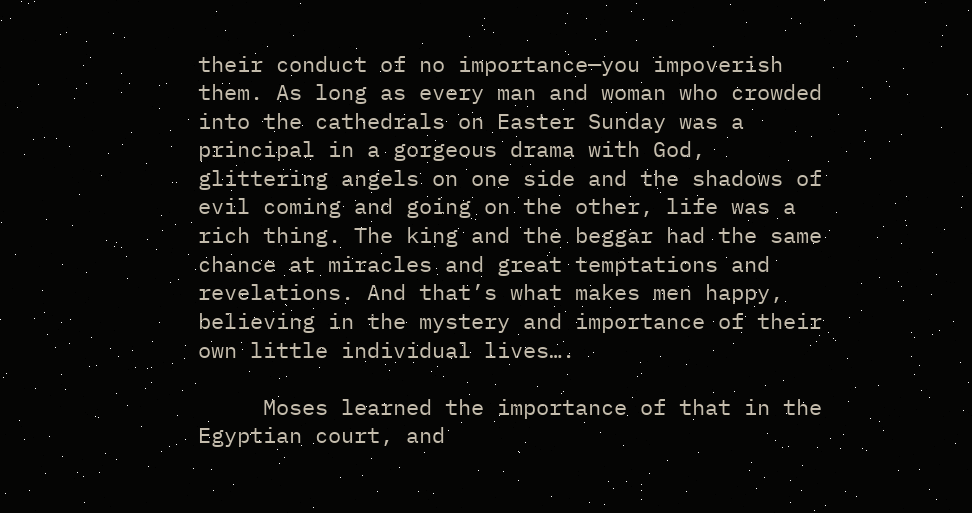their conduct of no importance—you impoverish them. As long as every man and woman who crowded into the cathedrals on Easter Sunday was a principal in a gorgeous drama with God, glittering angels on one side and the shadows of evil coming and going on the other, life was a rich thing. The king and the beggar had the same chance at miracles and great temptations and revelations. And that’s what makes men happy, believing in the mystery and importance of their own little individual lives….

     Moses learned the importance of that in the Egyptian court, and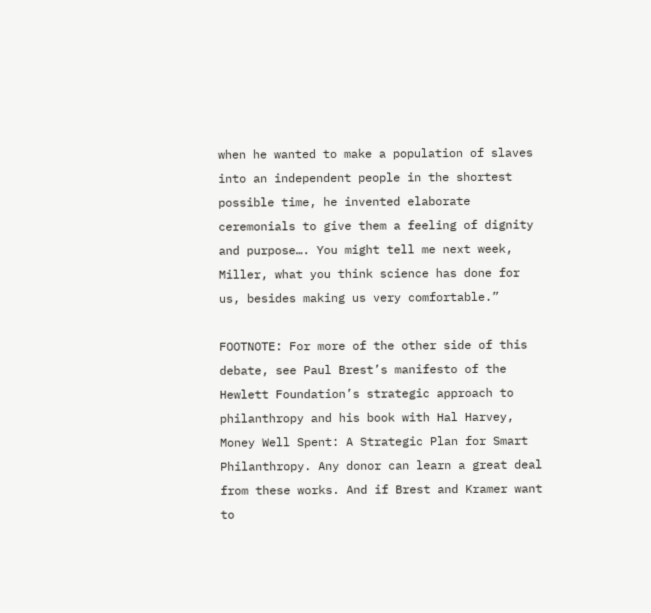when he wanted to make a population of slaves into an independent people in the shortest possible time, he invented elaborate ceremonials to give them a feeling of dignity and purpose…. You might tell me next week, Miller, what you think science has done for us, besides making us very comfortable.”

FOOTNOTE: For more of the other side of this debate, see Paul Brest’s manifesto of the Hewlett Foundation’s strategic approach to philanthropy and his book with Hal Harvey, Money Well Spent: A Strategic Plan for Smart Philanthropy. Any donor can learn a great deal from these works. And if Brest and Kramer want to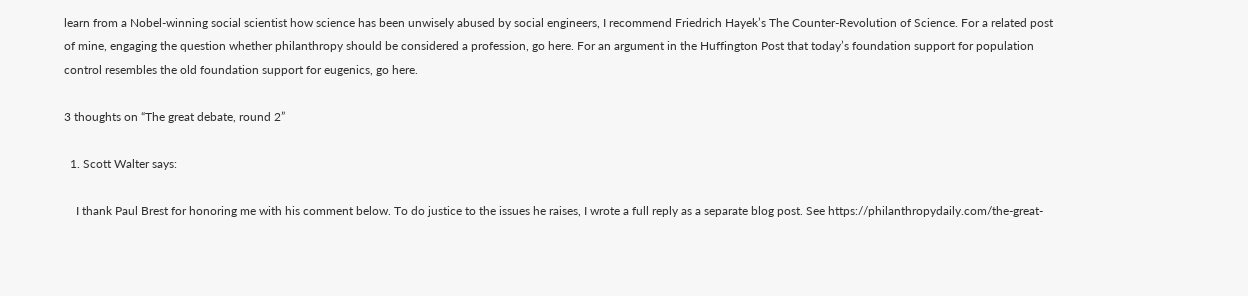learn from a Nobel-winning social scientist how science has been unwisely abused by social engineers, I recommend Friedrich Hayek’s The Counter-Revolution of Science. For a related post of mine, engaging the question whether philanthropy should be considered a profession, go here. For an argument in the Huffington Post that today’s foundation support for population control resembles the old foundation support for eugenics, go here.

3 thoughts on “The great debate, round 2”

  1. Scott Walter says:

    I thank Paul Brest for honoring me with his comment below. To do justice to the issues he raises, I wrote a full reply as a separate blog post. See https://philanthropydaily.com/the-great-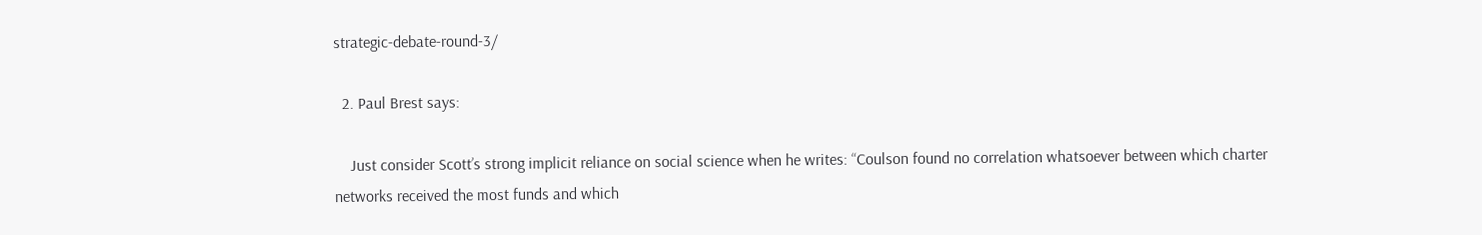strategic-debate-round-3/

  2. Paul Brest says:

    Just consider Scott’s strong implicit reliance on social science when he writes: “Coulson found no correlation whatsoever between which charter networks received the most funds and which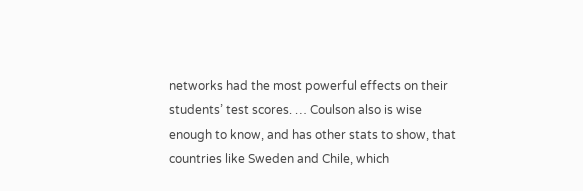networks had the most powerful effects on their students’ test scores. … Coulson also is wise enough to know, and has other stats to show, that countries like Sweden and Chile, which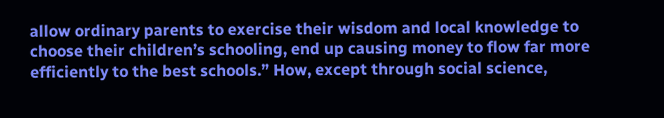allow ordinary parents to exercise their wisdom and local knowledge to choose their children’s schooling, end up causing money to flow far more efficiently to the best schools.” How, except through social science,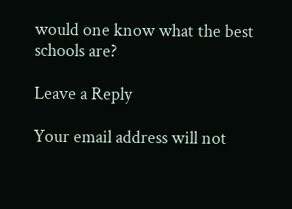would one know what the best schools are?

Leave a Reply

Your email address will not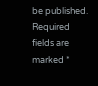be published. Required fields are marked *